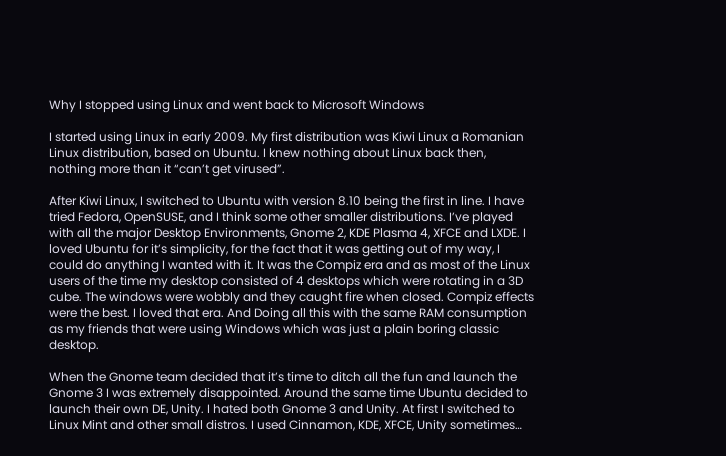Why I stopped using Linux and went back to Microsoft Windows

I started using Linux in early 2009. My first distribution was Kiwi Linux a Romanian Linux distribution, based on Ubuntu. I knew nothing about Linux back then, nothing more than it “can’t get virused”.

After Kiwi Linux, I switched to Ubuntu with version 8.10 being the first in line. I have tried Fedora, OpenSUSE, and I think some other smaller distributions. I’ve played with all the major Desktop Environments, Gnome 2, KDE Plasma 4, XFCE and LXDE. I loved Ubuntu for it’s simplicity, for the fact that it was getting out of my way, I could do anything I wanted with it. It was the Compiz era and as most of the Linux users of the time my desktop consisted of 4 desktops which were rotating in a 3D cube. The windows were wobbly and they caught fire when closed. Compiz effects were the best. I loved that era. And Doing all this with the same RAM consumption as my friends that were using Windows which was just a plain boring classic desktop.

When the Gnome team decided that it’s time to ditch all the fun and launch the Gnome 3 I was extremely disappointed. Around the same time Ubuntu decided to launch their own DE, Unity. I hated both Gnome 3 and Unity. At first I switched to Linux Mint and other small distros. I used Cinnamon, KDE, XFCE, Unity sometimes…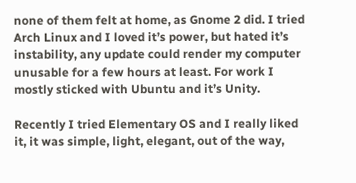none of them felt at home, as Gnome 2 did. I tried Arch Linux and I loved it’s power, but hated it’s instability, any update could render my computer unusable for a few hours at least. For work I mostly sticked with Ubuntu and it’s Unity.

Recently I tried Elementary OS and I really liked it, it was simple, light, elegant, out of the way,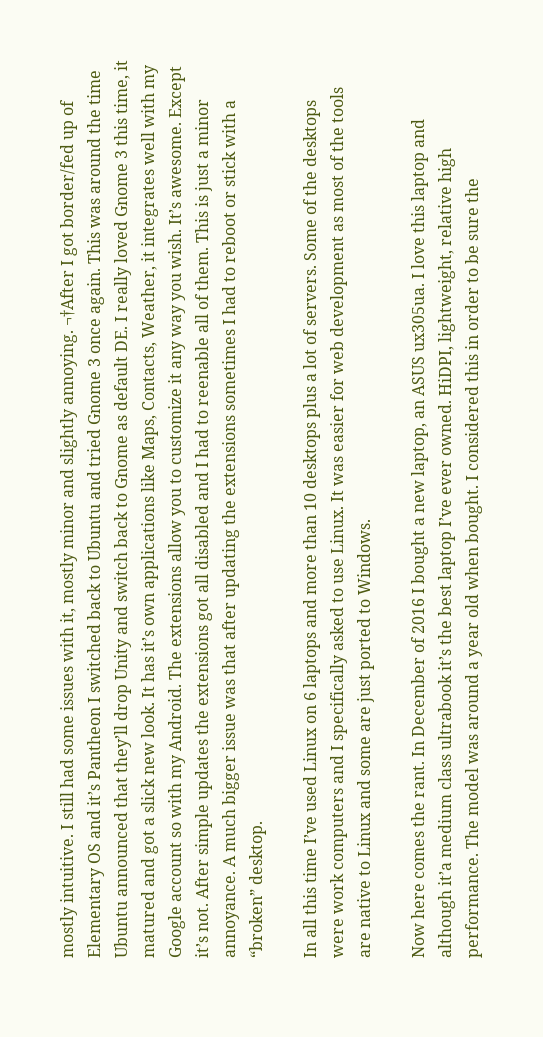mostly intuitive. I still had some issues with it, mostly minor and slightly annoying. ¬†After I got border/fed up of Elementary OS and it’s Pantheon I switched back to Ubuntu and tried Gnome 3 once again. This was around the time Ubuntu announced that they’ll drop Unity and switch back to Gnome as default DE. I really loved Gnome 3 this time, it matured and got a slick new look. It has it’s own applications like Maps, Contacts, Weather, it integrates well with my Google account so with my Android. The extensions allow you to customize it any way you wish. It’s awesome. Except it’s not. After simple updates the extensions got all disabled and I had to reenable all of them. This is just a minor annoyance. A much bigger issue was that after updating the extensions sometimes I had to reboot or stick with a “broken” desktop.

In all this time I’ve used Linux on 6 laptops and more than 10 desktops plus a lot of servers. Some of the desktops were work computers and I specifically asked to use Linux. It was easier for web development as most of the tools are native to Linux and some are just ported to Windows.

Now here comes the rant. In December of 2016 I bought a new laptop, an ASUS ux305ua. I love this laptop and although it’a medium class ultrabook it’s the best laptop I’ve ever owned. HiDPI, lightweight, relative high performance. The model was around a year old when bought. I considered this in order to be sure the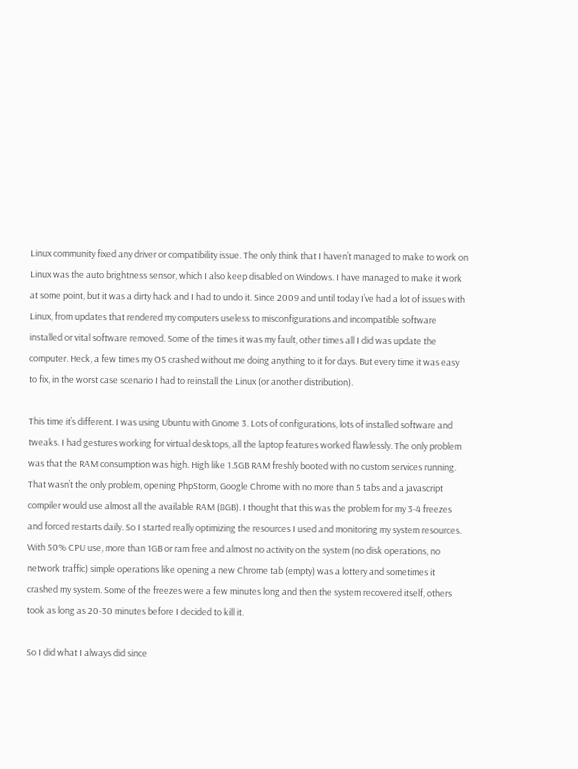Linux community fixed any driver or compatibility issue. The only think that I haven’t managed to make to work on Linux was the auto brightness sensor, which I also keep disabled on Windows. I have managed to make it work at some point, but it was a dirty hack and I had to undo it. Since 2009 and until today I’ve had a lot of issues with Linux, from updates that rendered my computers useless to misconfigurations and incompatible software installed or vital software removed. Some of the times it was my fault, other times all I did was update the computer. Heck, a few times my OS crashed without me doing anything to it for days. But every time it was easy to fix, in the worst case scenario I had to reinstall the Linux (or another distribution).

This time it’s different. I was using Ubuntu with Gnome 3. Lots of configurations, lots of installed software and tweaks. I had gestures working for virtual desktops, all the laptop features worked flawlessly. The only problem was that the RAM consumption was high. High like 1.5GB RAM freshly booted with no custom services running. That wasn’t the only problem, opening PhpStorm, Google Chrome with no more than 5 tabs and a javascript compiler would use almost all the available RAM (8GB). I thought that this was the problem for my 3-4 freezes and forced restarts daily. So I started really optimizing the resources I used and monitoring my system resources. With 50% CPU use, more than 1GB or ram free and almost no activity on the system (no disk operations, no network traffic) simple operations like opening a new Chrome tab (empty) was a lottery and sometimes it crashed my system. Some of the freezes were a few minutes long and then the system recovered itself, others took as long as 20-30 minutes before I decided to kill it.

So I did what I always did since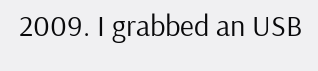2009. I grabbed an USB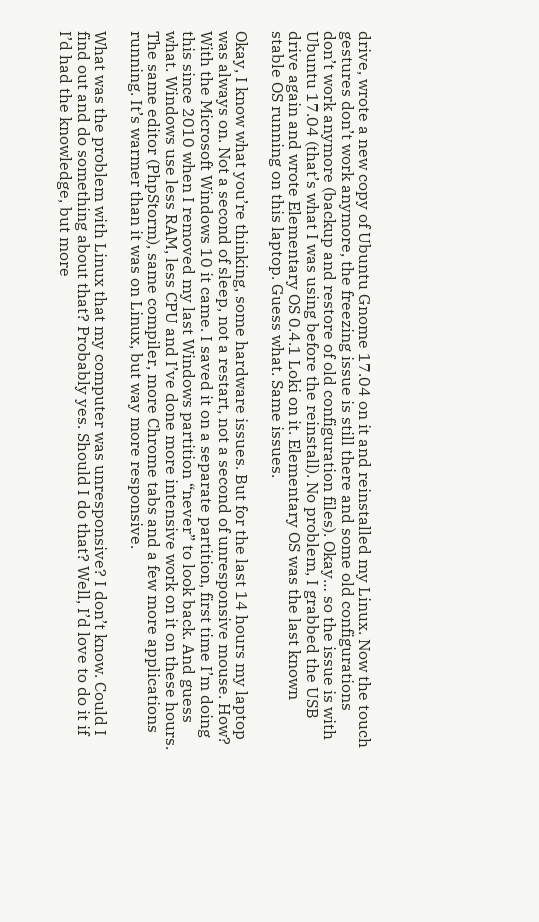drive, wrote a new copy of Ubuntu Gnome 17.04 on it and reinstalled my Linux. Now the touch gestures don’t work anymore, the freezing issue is still there and some old configurations don’t work anymore (backup and restore of old configuration files). Okay… so the issue is with Ubuntu 17.04 (that’s what I was using before the reinstall). No problem, I grabbed the USB drive again and wrote Elementary OS 0.4.1 Loki on it. Elementary OS was the last known stable OS running on this laptop. Guess what. Same issues.

Okay, I know what you’re thinking, some hardware issues. But for the last 14 hours my laptop was always on. Not a second of sleep, not a restart, not a second of unresponsive mouse. How? With the Microsoft Windows 10 it came. I saved it on a separate partition, first time I’m doing this since 2010 when I removed my last Windows partition “never” to look back. And guess what. Windows use less RAM, less CPU and I’ve done more intensive work on it on these hours. The same editor (PhpStorm), same compiler, more Chrome tabs and a few more applications running. It’s warmer than it was on Linux, but way more responsive.

What was the problem with Linux that my computer was unresponsive? I don’t know. Could I find out and do something about that? Probably yes. Should I do that? Well, I’d love to do it if I’d had the knowledge, but more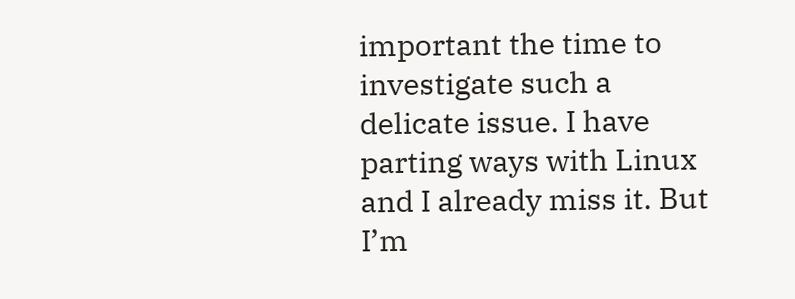important the time to investigate such a delicate issue. I have parting ways with Linux and I already miss it. But I’m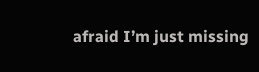afraid I’m just missing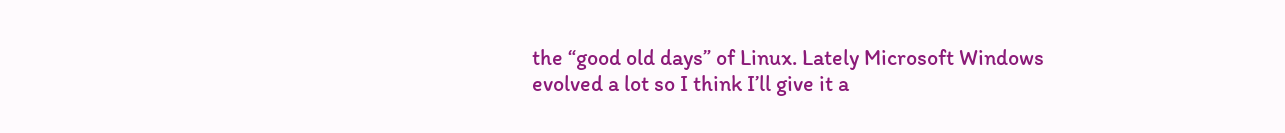the “good old days” of Linux. Lately Microsoft Windows evolved a lot so I think I’ll give it a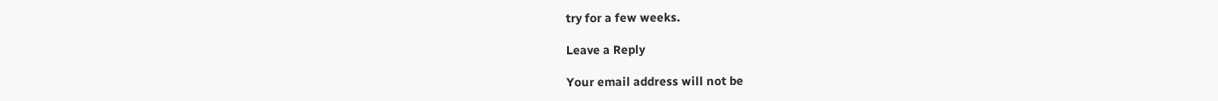try for a few weeks.

Leave a Reply

Your email address will not be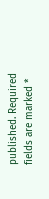published. Required fields are marked *